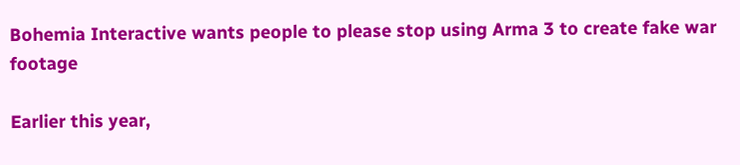Bohemia Interactive wants people to please stop using Arma 3 to create fake war footage

Earlier this year,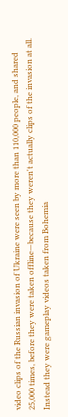video clips of the Russian invasion of Ukraine were seen by more than 110,000 people, and shared 25,000 times, before they were taken offline—because they weren't actually clips of the invasion at all. Instead they were gameplay videos taken from Bohemia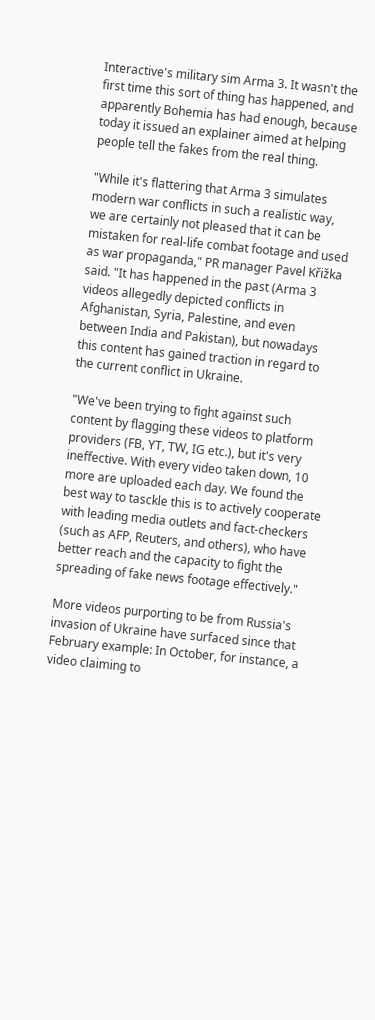Interactive's military sim Arma 3. It wasn't the first time this sort of thing has happened, and apparently Bohemia has had enough, because today it issued an explainer aimed at helping people tell the fakes from the real thing.

"While it's flattering that Arma 3 simulates modern war conflicts in such a realistic way, we are certainly not pleased that it can be mistaken for real-life combat footage and used as war propaganda," PR manager Pavel Křižka said. "It has happened in the past (Arma 3 videos allegedly depicted conflicts in Afghanistan, Syria, Palestine, and even between India and Pakistan), but nowadays this content has gained traction in regard to the current conflict in Ukraine.

"We've been trying to fight against such content by flagging these videos to platform providers (FB, YT, TW, IG etc.), but it's very ineffective. With every video taken down, 10 more are uploaded each day. We found the best way to tasckle this is to actively cooperate with leading media outlets and fact-checkers (such as AFP, Reuters, and others), who have better reach and the capacity to fight the spreading of fake news footage effectively."

More videos purporting to be from Russia's invasion of Ukraine have surfaced since that February example: In October, for instance, a video claiming to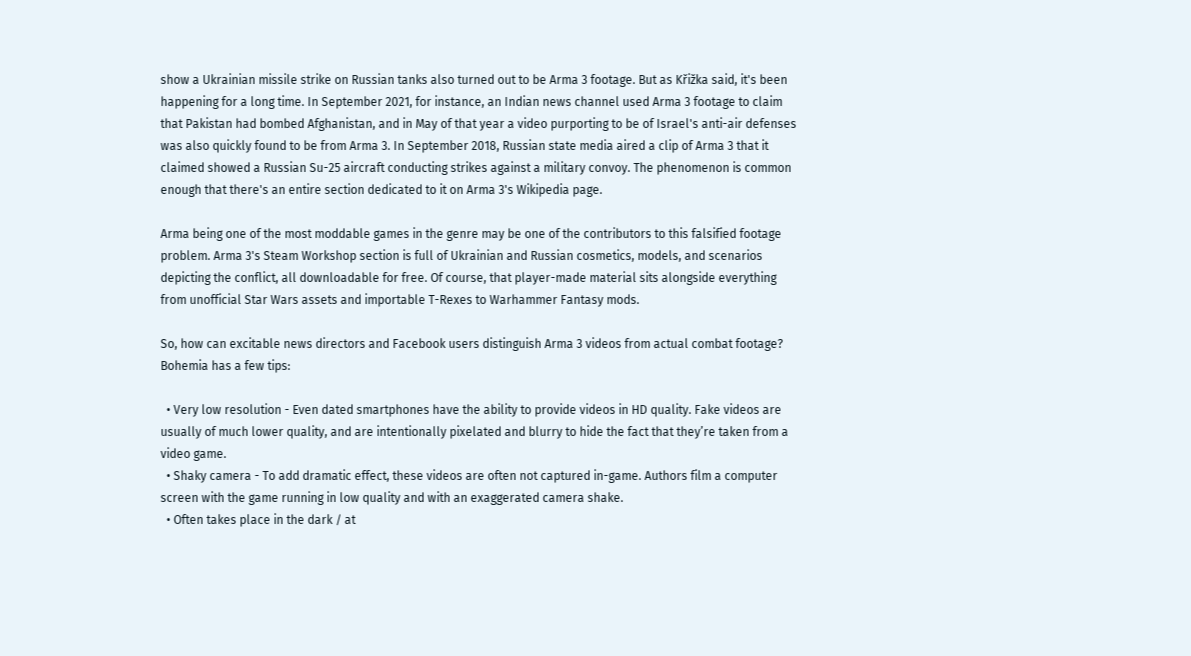show a Ukrainian missile strike on Russian tanks also turned out to be Arma 3 footage. But as Křižka said, it's been happening for a long time. In September 2021, for instance, an Indian news channel used Arma 3 footage to claim that Pakistan had bombed Afghanistan, and in May of that year a video purporting to be of Israel's anti-air defenses was also quickly found to be from Arma 3. In September 2018, Russian state media aired a clip of Arma 3 that it claimed showed a Russian Su-25 aircraft conducting strikes against a military convoy. The phenomenon is common enough that there's an entire section dedicated to it on Arma 3's Wikipedia page.

Arma being one of the most moddable games in the genre may be one of the contributors to this falsified footage problem. Arma 3's Steam Workshop section is full of Ukrainian and Russian cosmetics, models, and scenarios depicting the conflict, all downloadable for free. Of course, that player-made material sits alongside everything from unofficial Star Wars assets and importable T-Rexes to Warhammer Fantasy mods.

So, how can excitable news directors and Facebook users distinguish Arma 3 videos from actual combat footage? Bohemia has a few tips:

  • Very low resolution - Even dated smartphones have the ability to provide videos in HD quality. Fake videos are usually of much lower quality, and are intentionally pixelated and blurry to hide the fact that they’re taken from a video game.
  • Shaky camera - To add dramatic effect, these videos are often not captured in-game. Authors film a computer screen with the game running in low quality and with an exaggerated camera shake.
  • Often takes place in the dark / at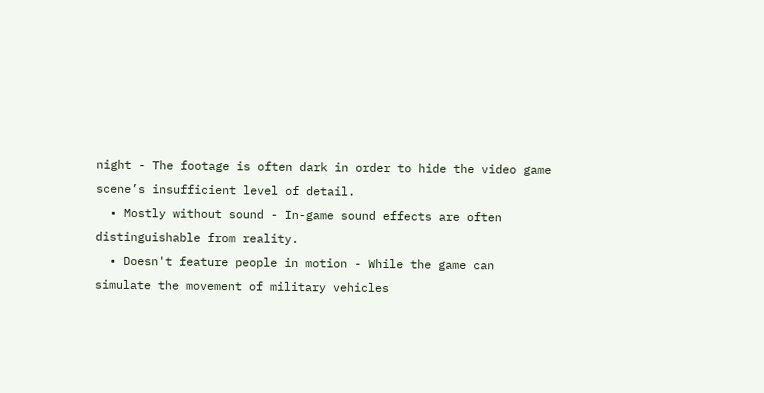night - The footage is often dark in order to hide the video game scene’s insufficient level of detail.
  • Mostly without sound - In-game sound effects are often distinguishable from reality.
  • Doesn't feature people in motion - While the game can simulate the movement of military vehicles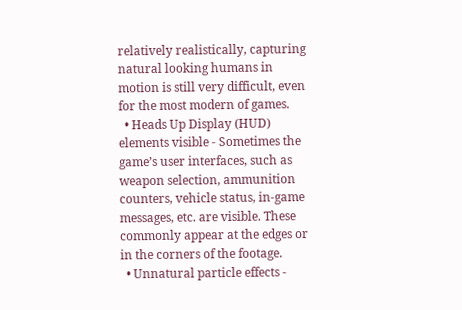relatively realistically, capturing natural looking humans in motion is still very difficult, even for the most modern of games.
  • Heads Up Display (HUD) elements visible - Sometimes the game’s user interfaces, such as weapon selection, ammunition counters, vehicle status, in-game messages, etc. are visible. These commonly appear at the edges or in the corners of the footage.
  • Unnatural particle effects -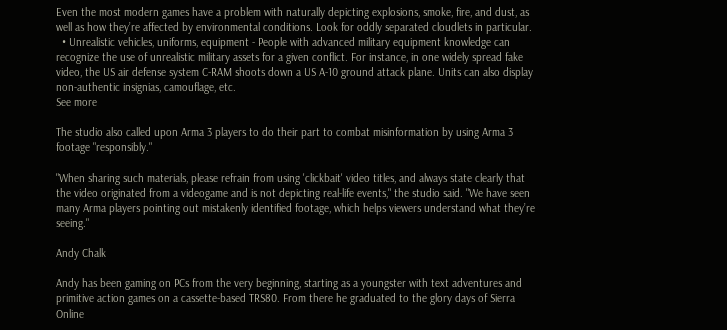Even the most modern games have a problem with naturally depicting explosions, smoke, fire, and dust, as well as how they’re affected by environmental conditions. Look for oddly separated cloudlets in particular.
  • Unrealistic vehicles, uniforms, equipment - People with advanced military equipment knowledge can recognize the use of unrealistic military assets for a given conflict. For instance, in one widely spread fake video, the US air defense system C-RAM shoots down a US A-10 ground attack plane. Units can also display non-authentic insignias, camouflage, etc.
See more

The studio also called upon Arma 3 players to do their part to combat misinformation by using Arma 3 footage "responsibly."

"When sharing such materials, please refrain from using 'clickbait' video titles, and always state clearly that the video originated from a videogame and is not depicting real-life events," the studio said. "We have seen many Arma players pointing out mistakenly identified footage, which helps viewers understand what they’re seeing."

Andy Chalk

Andy has been gaming on PCs from the very beginning, starting as a youngster with text adventures and primitive action games on a cassette-based TRS80. From there he graduated to the glory days of Sierra Online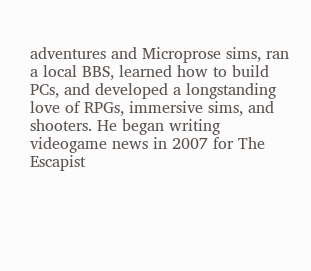adventures and Microprose sims, ran a local BBS, learned how to build PCs, and developed a longstanding love of RPGs, immersive sims, and shooters. He began writing videogame news in 2007 for The Escapist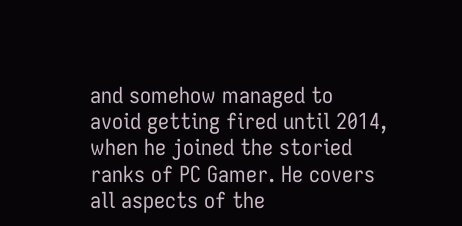and somehow managed to avoid getting fired until 2014, when he joined the storied ranks of PC Gamer. He covers all aspects of the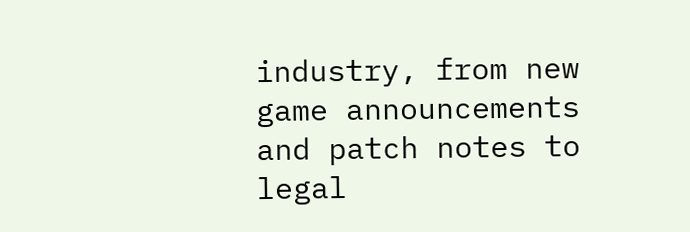industry, from new game announcements and patch notes to legal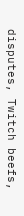disputes, Twitch beefs,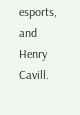esports, and Henry Cavill.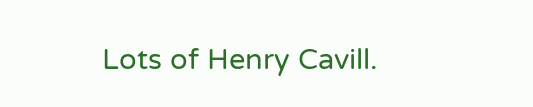Lots of Henry Cavill.